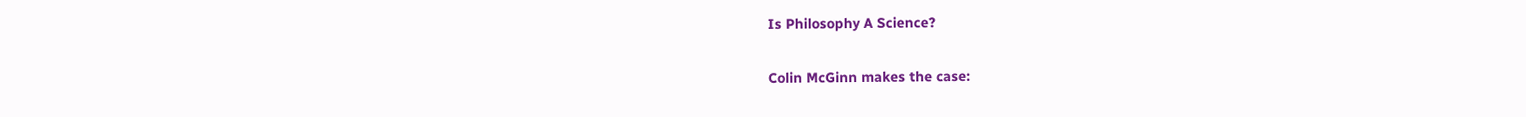Is Philosophy A Science?

Colin McGinn makes the case: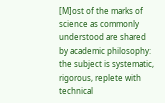[M]ost of the marks of science as commonly understood are shared by academic philosophy: the subject is systematic, rigorous, replete with technical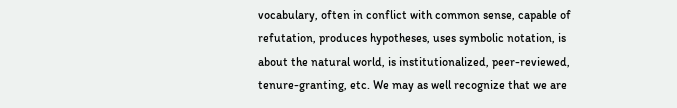vocabulary, often in conflict with common sense, capable of refutation, produces hypotheses, uses symbolic notation, is about the natural world, is institutionalized, peer-reviewed, tenure-granting, etc. We may as well recognize that we are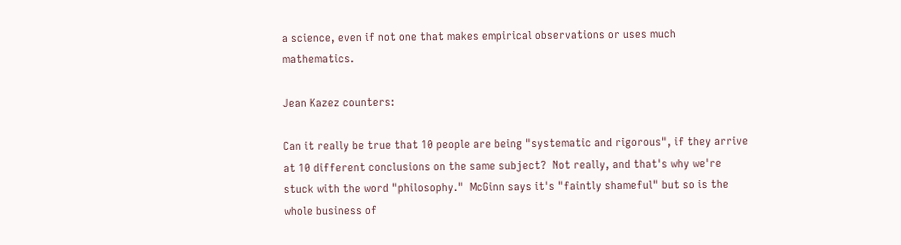a science, even if not one that makes empirical observations or uses much mathematics.

Jean Kazez counters:

Can it really be true that 10 people are being "systematic and rigorous", if they arrive at 10 different conclusions on the same subject?  Not really, and that's why we're stuck with the word "philosophy."  McGinn says it's "faintly shameful" but so is the whole business of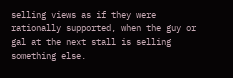selling views as if they were rationally supported, when the guy or gal at the next stall is selling something else.